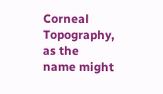Corneal Topography, as the name might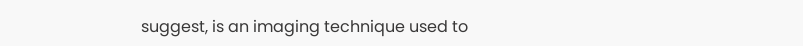suggest, is an imaging technique used to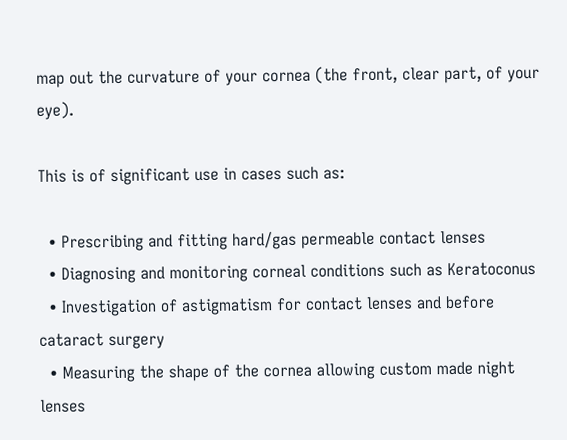map out the curvature of your cornea (the front, clear part, of your eye).

This is of significant use in cases such as:

  • Prescribing and fitting hard/gas permeable contact lenses
  • Diagnosing and monitoring corneal conditions such as Keratoconus
  • Investigation of astigmatism for contact lenses and before cataract surgery
  • Measuring the shape of the cornea allowing custom made night lenses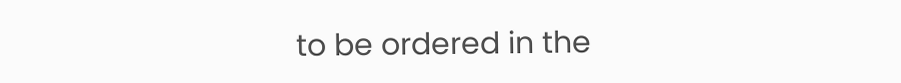to be ordered in the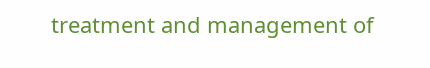treatment and management of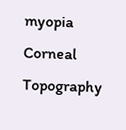myopia
Corneal Topography